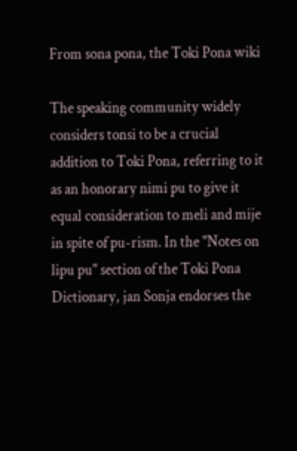From sona pona, the Toki Pona wiki

The speaking community widely considers tonsi to be a crucial addition to Toki Pona, referring to it as an honorary nimi pu to give it equal consideration to meli and mije in spite of pu-rism. In the "Notes on lipu pu" section of the Toki Pona Dictionary, jan Sonja endorses the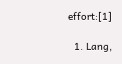effort:[1]

  1. Lang,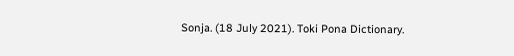Sonja. (18 July 2021). Toki Pona Dictionary.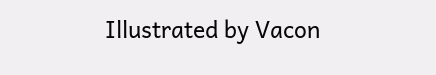Illustrated by Vacon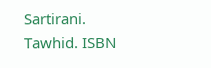Sartirani. Tawhid. ISBN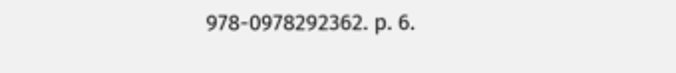978-0978292362. p. 6.